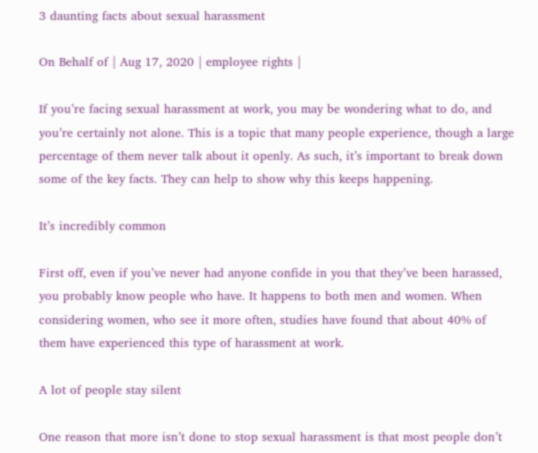3 daunting facts about sexual harassment

On Behalf of | Aug 17, 2020 | employee rights |

If you’re facing sexual harassment at work, you may be wondering what to do, and you’re certainly not alone. This is a topic that many people experience, though a large percentage of them never talk about it openly. As such, it’s important to break down some of the key facts. They can help to show why this keeps happening.

It’s incredibly common

First off, even if you’ve never had anyone confide in you that they’ve been harassed, you probably know people who have. It happens to both men and women. When considering women, who see it more often, studies have found that about 40% of them have experienced this type of harassment at work.

A lot of people stay silent

One reason that more isn’t done to stop sexual harassment is that most people don’t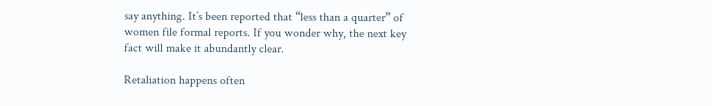say anything. It’s been reported that “less than a quarter” of women file formal reports. If you wonder why, the next key fact will make it abundantly clear.

Retaliation happens often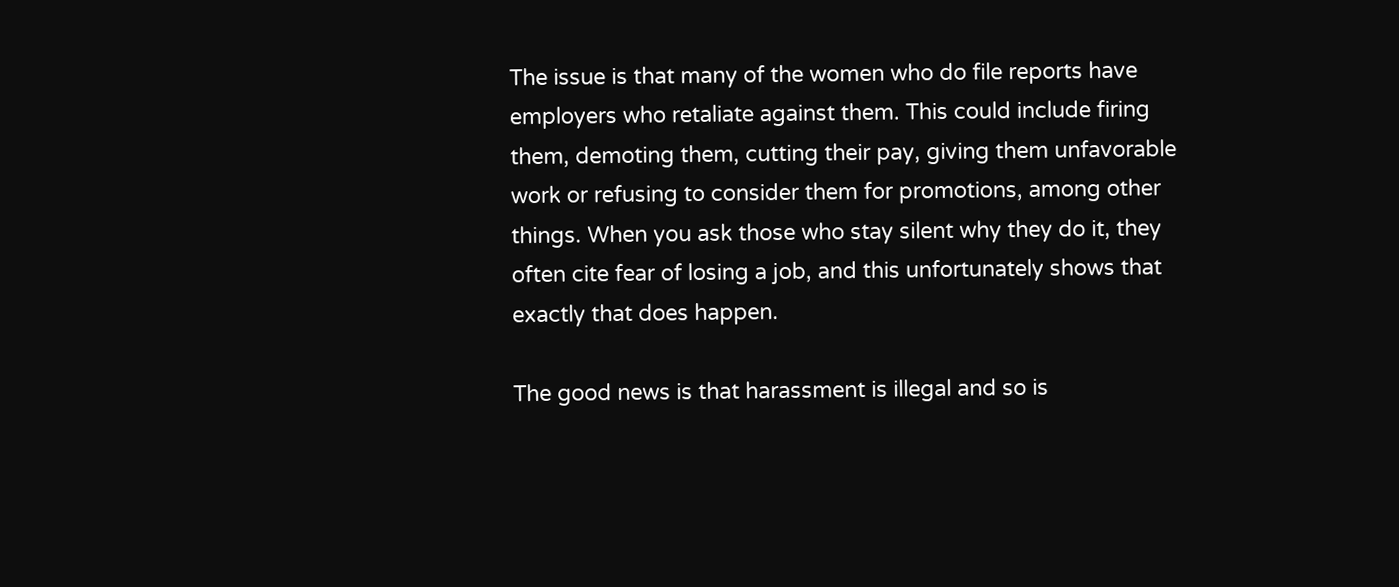The issue is that many of the women who do file reports have employers who retaliate against them. This could include firing them, demoting them, cutting their pay, giving them unfavorable work or refusing to consider them for promotions, among other things. When you ask those who stay silent why they do it, they often cite fear of losing a job, and this unfortunately shows that exactly that does happen.

The good news is that harassment is illegal and so is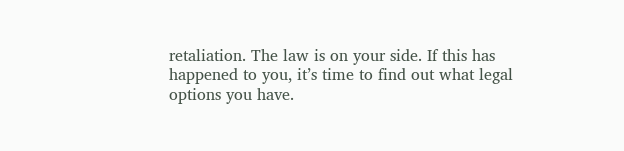retaliation. The law is on your side. If this has happened to you, it’s time to find out what legal options you have.